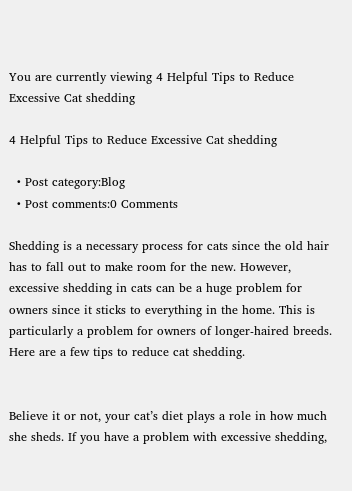You are currently viewing 4 Helpful Tips to Reduce Excessive Cat shedding

4 Helpful Tips to Reduce Excessive Cat shedding

  • Post category:Blog
  • Post comments:0 Comments

Shedding is a necessary process for cats since the old hair has to fall out to make room for the new. However, excessive shedding in cats can be a huge problem for owners since it sticks to everything in the home. This is particularly a problem for owners of longer-haired breeds. Here are a few tips to reduce cat shedding.


Believe it or not, your cat’s diet plays a role in how much she sheds. If you have a problem with excessive shedding,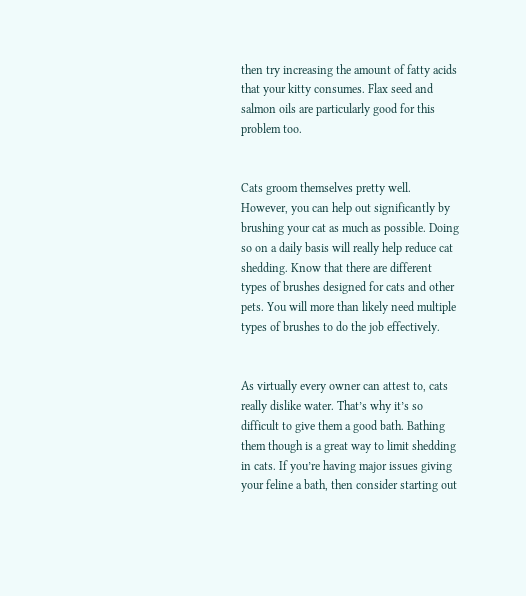then try increasing the amount of fatty acids that your kitty consumes. Flax seed and salmon oils are particularly good for this problem too.


Cats groom themselves pretty well. However, you can help out significantly by brushing your cat as much as possible. Doing so on a daily basis will really help reduce cat shedding. Know that there are different types of brushes designed for cats and other pets. You will more than likely need multiple types of brushes to do the job effectively.


As virtually every owner can attest to, cats really dislike water. That’s why it’s so difficult to give them a good bath. Bathing them though is a great way to limit shedding in cats. If you’re having major issues giving your feline a bath, then consider starting out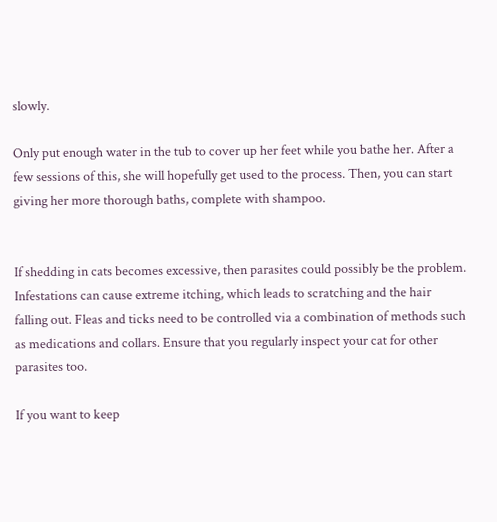slowly.

Only put enough water in the tub to cover up her feet while you bathe her. After a few sessions of this, she will hopefully get used to the process. Then, you can start giving her more thorough baths, complete with shampoo.


If shedding in cats becomes excessive, then parasites could possibly be the problem. Infestations can cause extreme itching, which leads to scratching and the hair falling out. Fleas and ticks need to be controlled via a combination of methods such as medications and collars. Ensure that you regularly inspect your cat for other parasites too.

If you want to keep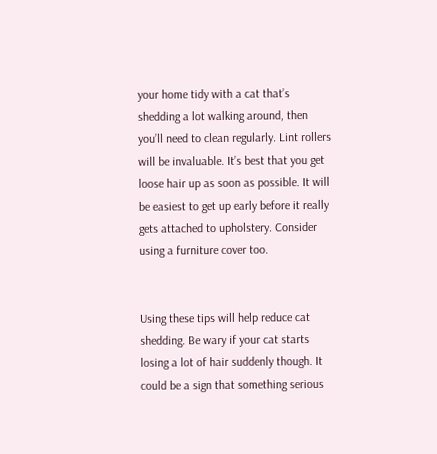your home tidy with a cat that’s shedding a lot walking around, then you’ll need to clean regularly. Lint rollers will be invaluable. It’s best that you get loose hair up as soon as possible. It will be easiest to get up early before it really gets attached to upholstery. Consider using a furniture cover too.


Using these tips will help reduce cat shedding. Be wary if your cat starts losing a lot of hair suddenly though. It could be a sign that something serious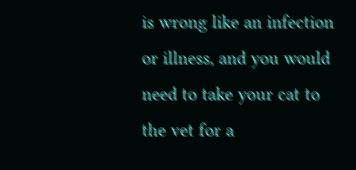is wrong like an infection or illness, and you would need to take your cat to the vet for a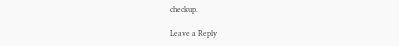checkup.

Leave a Reply